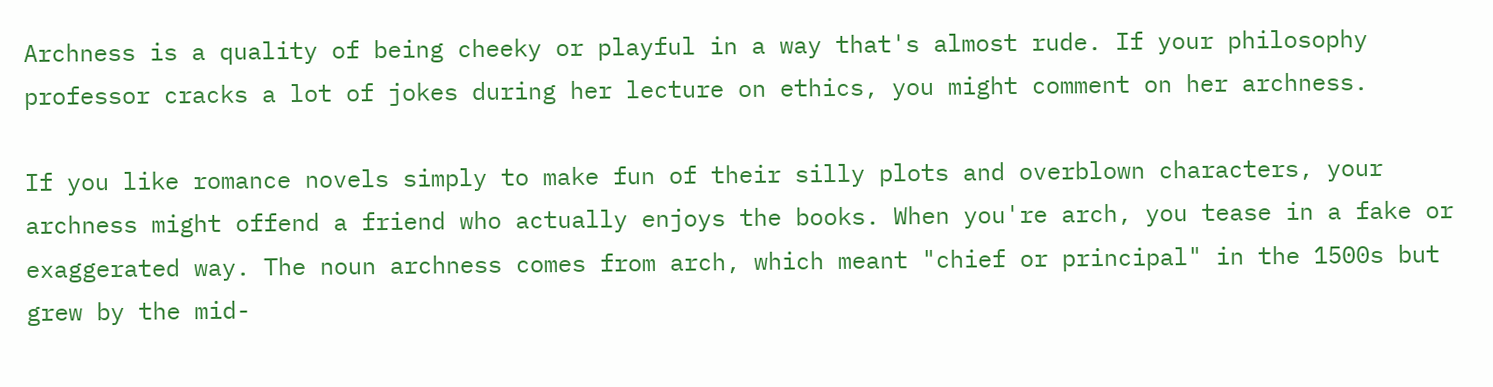Archness is a quality of being cheeky or playful in a way that's almost rude. If your philosophy professor cracks a lot of jokes during her lecture on ethics, you might comment on her archness.

If you like romance novels simply to make fun of their silly plots and overblown characters, your archness might offend a friend who actually enjoys the books. When you're arch, you tease in a fake or exaggerated way. The noun archness comes from arch, which meant "chief or principal" in the 1500s but grew by the mid-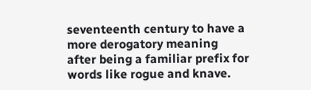seventeenth century to have a more derogatory meaning after being a familiar prefix for words like rogue and knave.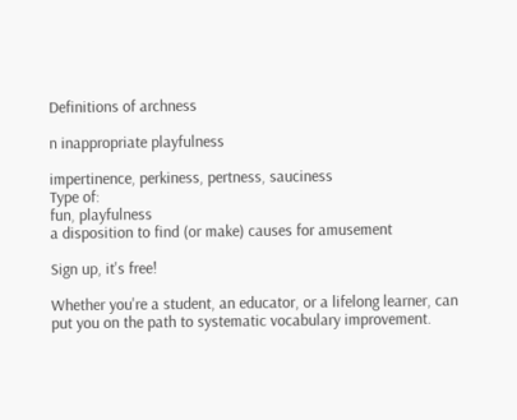Definitions of archness

n inappropriate playfulness

impertinence, perkiness, pertness, sauciness
Type of:
fun, playfulness
a disposition to find (or make) causes for amusement

Sign up, it's free!

Whether you're a student, an educator, or a lifelong learner, can put you on the path to systematic vocabulary improvement.